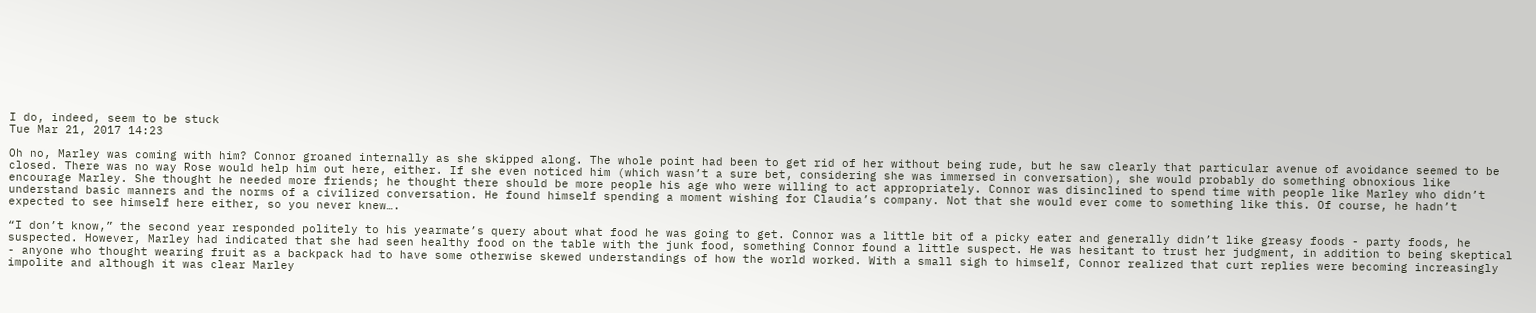I do, indeed, seem to be stuck
Tue Mar 21, 2017 14:23

Oh no, Marley was coming with him? Connor groaned internally as she skipped along. The whole point had been to get rid of her without being rude, but he saw clearly that particular avenue of avoidance seemed to be closed. There was no way Rose would help him out here, either. If she even noticed him (which wasn’t a sure bet, considering she was immersed in conversation), she would probably do something obnoxious like encourage Marley. She thought he needed more friends; he thought there should be more people his age who were willing to act appropriately. Connor was disinclined to spend time with people like Marley who didn’t understand basic manners and the norms of a civilized conversation. He found himself spending a moment wishing for Claudia’s company. Not that she would ever come to something like this. Of course, he hadn’t expected to see himself here either, so you never knew….

“I don’t know,” the second year responded politely to his yearmate’s query about what food he was going to get. Connor was a little bit of a picky eater and generally didn’t like greasy foods - party foods, he suspected. However, Marley had indicated that she had seen healthy food on the table with the junk food, something Connor found a little suspect. He was hesitant to trust her judgment, in addition to being skeptical - anyone who thought wearing fruit as a backpack had to have some otherwise skewed understandings of how the world worked. With a small sigh to himself, Connor realized that curt replies were becoming increasingly impolite and although it was clear Marley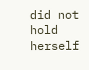did not hold herself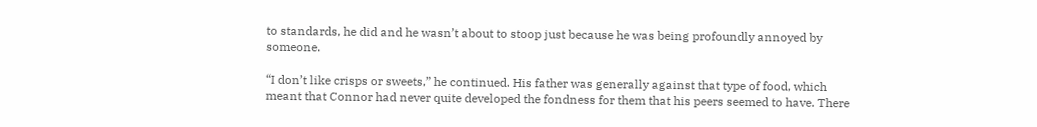to standards, he did and he wasn’t about to stoop just because he was being profoundly annoyed by someone.

“I don’t like crisps or sweets,” he continued. His father was generally against that type of food, which meant that Connor had never quite developed the fondness for them that his peers seemed to have. There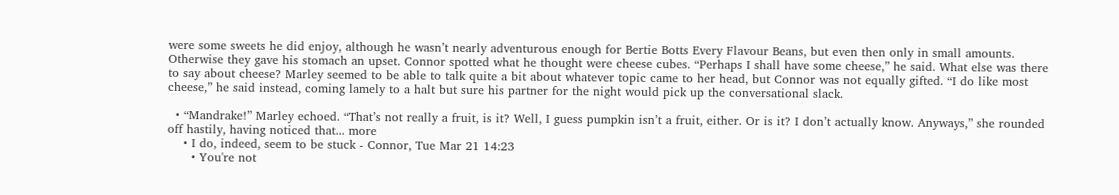were some sweets he did enjoy, although he wasn’t nearly adventurous enough for Bertie Botts Every Flavour Beans, but even then only in small amounts. Otherwise they gave his stomach an upset. Connor spotted what he thought were cheese cubes. “Perhaps I shall have some cheese,” he said. What else was there to say about cheese? Marley seemed to be able to talk quite a bit about whatever topic came to her head, but Connor was not equally gifted. “I do like most cheese,” he said instead, coming lamely to a halt but sure his partner for the night would pick up the conversational slack.

  • “Mandrake!” Marley echoed. “That’s not really a fruit, is it? Well, I guess pumpkin isn’t a fruit, either. Or is it? I don’t actually know. Anyways,” she rounded off hastily, having noticed that... more
    • I do, indeed, seem to be stuck - Connor, Tue Mar 21 14:23
      • You're not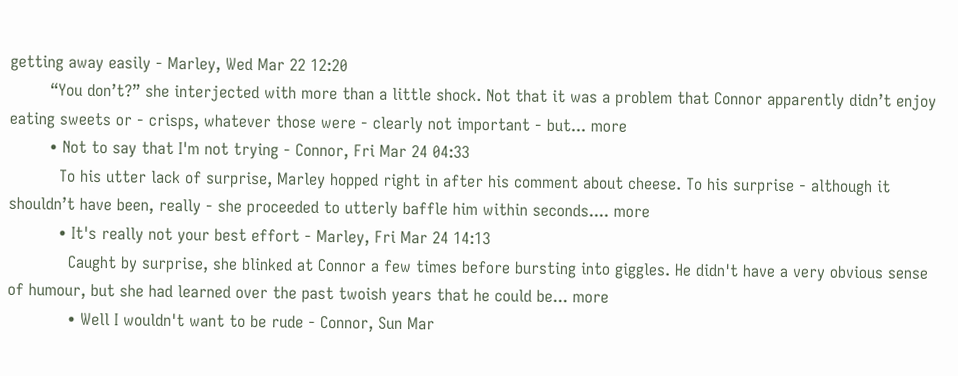getting away easily - Marley, Wed Mar 22 12:20
        “You don’t?” she interjected with more than a little shock. Not that it was a problem that Connor apparently didn’t enjoy eating sweets or - crisps, whatever those were - clearly not important - but... more
        • Not to say that I'm not trying - Connor, Fri Mar 24 04:33
          To his utter lack of surprise, Marley hopped right in after his comment about cheese. To his surprise - although it shouldn’t have been, really - she proceeded to utterly baffle him within seconds.... more
          • It's really not your best effort - Marley, Fri Mar 24 14:13
            Caught by surprise, she blinked at Connor a few times before bursting into giggles. He didn't have a very obvious sense of humour, but she had learned over the past twoish years that he could be... more
            • Well I wouldn't want to be rude - Connor, Sun Mar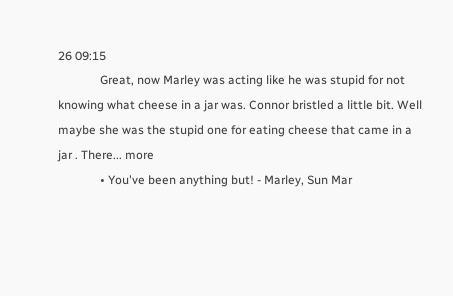26 09:15
              Great, now Marley was acting like he was stupid for not knowing what cheese in a jar was. Connor bristled a little bit. Well maybe she was the stupid one for eating cheese that came in a jar . There... more
              • You've been anything but! - Marley, Sun Mar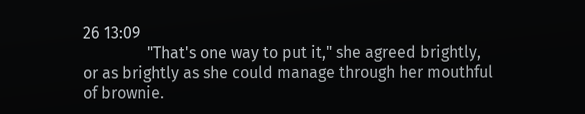26 13:09
                "That's one way to put it," she agreed brightly, or as brightly as she could manage through her mouthful of brownie.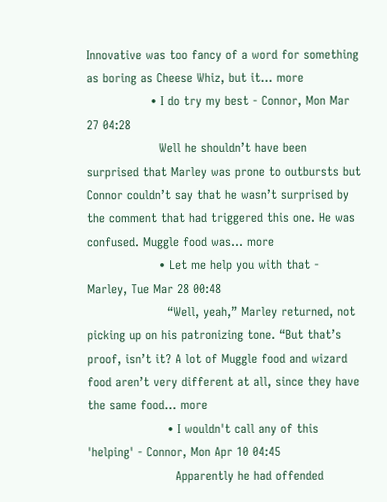Innovative was too fancy of a word for something as boring as Cheese Whiz, but it... more
                • I do try my best - Connor, Mon Mar 27 04:28
                  Well he shouldn’t have been surprised that Marley was prone to outbursts but Connor couldn’t say that he wasn’t surprised by the comment that had triggered this one. He was confused. Muggle food was... more
                  • Let me help you with that - Marley, Tue Mar 28 00:48
                    “Well, yeah,” Marley returned, not picking up on his patronizing tone. “But that’s proof, isn’t it? A lot of Muggle food and wizard food aren’t very different at all, since they have the same food... more
                    • I wouldn't call any of this 'helping' - Connor, Mon Apr 10 04:45
                      Apparently he had offended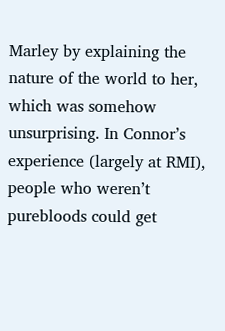Marley by explaining the nature of the world to her, which was somehow unsurprising. In Connor’s experience (largely at RMI), people who weren’t purebloods could get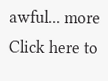awful... more
Click here to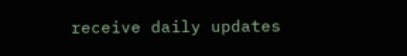receive daily updates